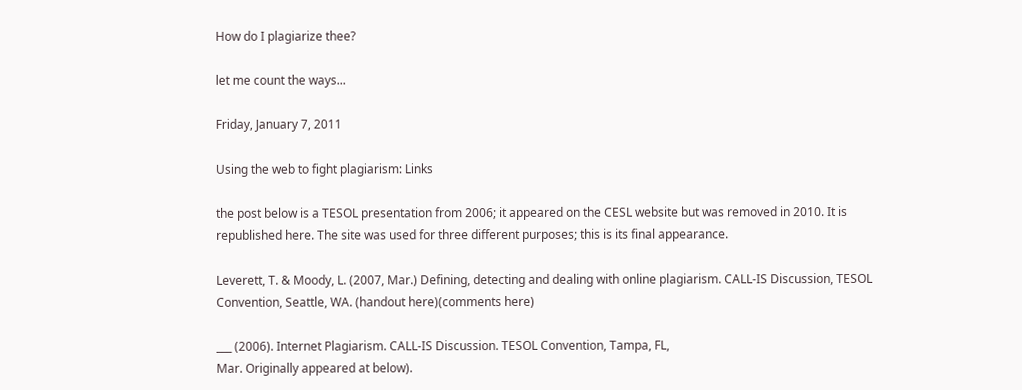How do I plagiarize thee?

let me count the ways...

Friday, January 7, 2011

Using the web to fight plagiarism: Links

the post below is a TESOL presentation from 2006; it appeared on the CESL website but was removed in 2010. It is republished here. The site was used for three different purposes; this is its final appearance.

Leverett, T. & Moody, L. (2007, Mar.) Defining, detecting and dealing with online plagiarism. CALL-IS Discussion, TESOL Convention, Seattle, WA. (handout here)(comments here)

___ (2006). Internet Plagiarism. CALL-IS Discussion. TESOL Convention, Tampa, FL,
Mar. Originally appeared at below).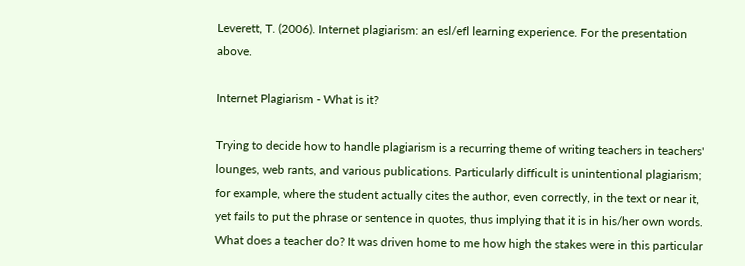Leverett, T. (2006). Internet plagiarism: an esl/efl learning experience. For the presentation above.

Internet Plagiarism - What is it?

Trying to decide how to handle plagiarism is a recurring theme of writing teachers in teachers' lounges, web rants, and various publications. Particularly difficult is unintentional plagiarism; for example, where the student actually cites the author, even correctly, in the text or near it, yet fails to put the phrase or sentence in quotes, thus implying that it is in his/her own words. What does a teacher do? It was driven home to me how high the stakes were in this particular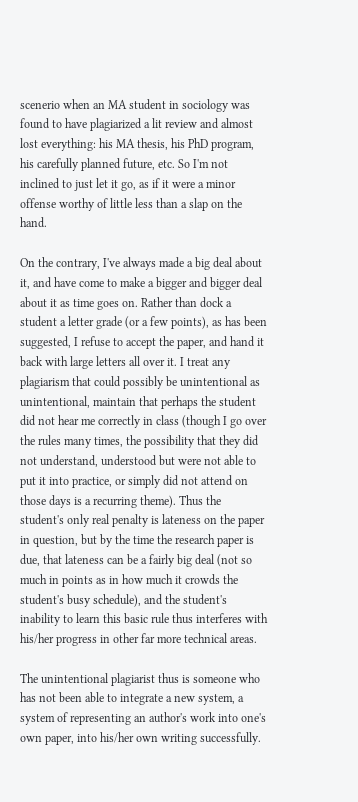scenerio when an MA student in sociology was found to have plagiarized a lit review and almost lost everything: his MA thesis, his PhD program, his carefully planned future, etc. So I'm not inclined to just let it go, as if it were a minor offense worthy of little less than a slap on the hand.

On the contrary, I've always made a big deal about it, and have come to make a bigger and bigger deal about it as time goes on. Rather than dock a student a letter grade (or a few points), as has been suggested, I refuse to accept the paper, and hand it back with large letters all over it. I treat any plagiarism that could possibly be unintentional as unintentional, maintain that perhaps the student did not hear me correctly in class (though I go over the rules many times, the possibility that they did not understand, understood but were not able to put it into practice, or simply did not attend on those days is a recurring theme). Thus the student's only real penalty is lateness on the paper in question, but by the time the research paper is due, that lateness can be a fairly big deal (not so much in points as in how much it crowds the student's busy schedule), and the student's inability to learn this basic rule thus interferes with his/her progress in other far more technical areas.

The unintentional plagiarist thus is someone who has not been able to integrate a new system, a system of representing an author's work into one's own paper, into his/her own writing successfully.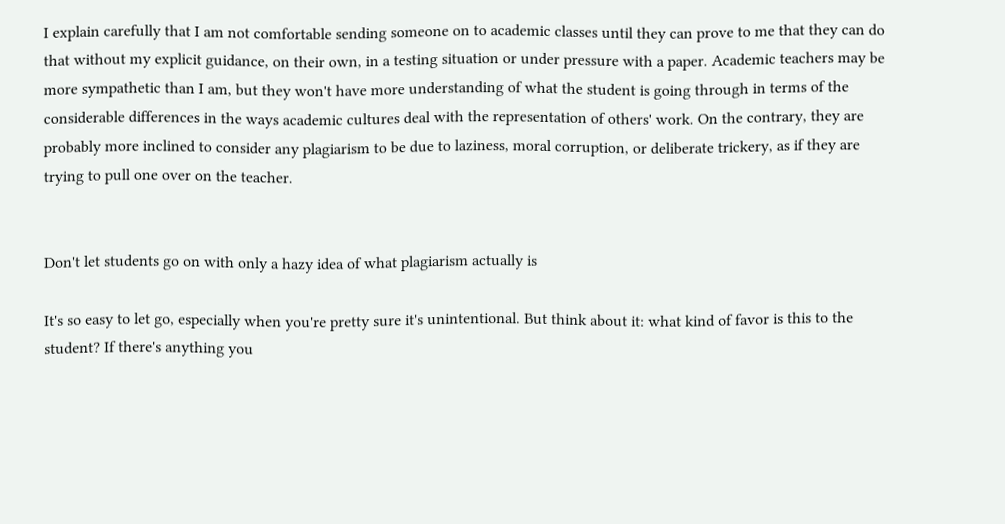I explain carefully that I am not comfortable sending someone on to academic classes until they can prove to me that they can do that without my explicit guidance, on their own, in a testing situation or under pressure with a paper. Academic teachers may be more sympathetic than I am, but they won't have more understanding of what the student is going through in terms of the considerable differences in the ways academic cultures deal with the representation of others' work. On the contrary, they are probably more inclined to consider any plagiarism to be due to laziness, moral corruption, or deliberate trickery, as if they are trying to pull one over on the teacher.


Don't let students go on with only a hazy idea of what plagiarism actually is

It's so easy to let go, especially when you're pretty sure it's unintentional. But think about it: what kind of favor is this to the student? If there's anything you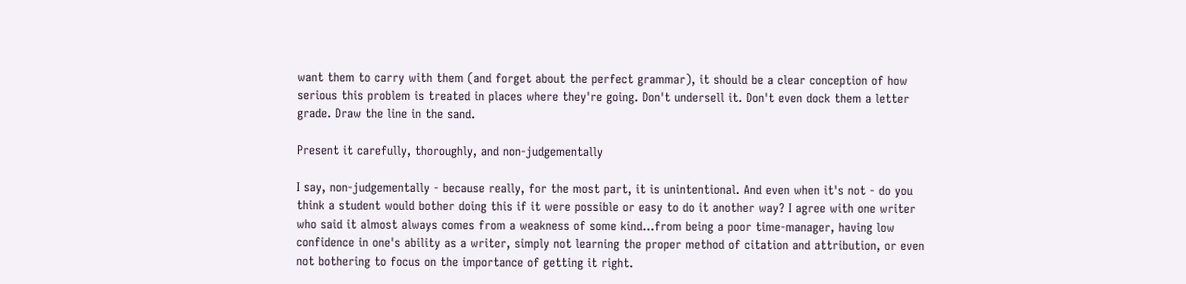want them to carry with them (and forget about the perfect grammar), it should be a clear conception of how serious this problem is treated in places where they're going. Don't undersell it. Don't even dock them a letter grade. Draw the line in the sand.

Present it carefully, thoroughly, and non-judgementally

I say, non-judgementally - because really, for the most part, it is unintentional. And even when it's not - do you think a student would bother doing this if it were possible or easy to do it another way? I agree with one writer who said it almost always comes from a weakness of some kind...from being a poor time-manager, having low confidence in one's ability as a writer, simply not learning the proper method of citation and attribution, or even not bothering to focus on the importance of getting it right.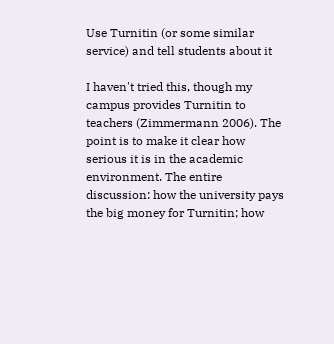Use Turnitin (or some similar service) and tell students about it

I haven't tried this, though my campus provides Turnitin to teachers (Zimmermann 2006). The point is to make it clear how serious it is in the academic environment. The entire discussion: how the university pays the big money for Turnitin; how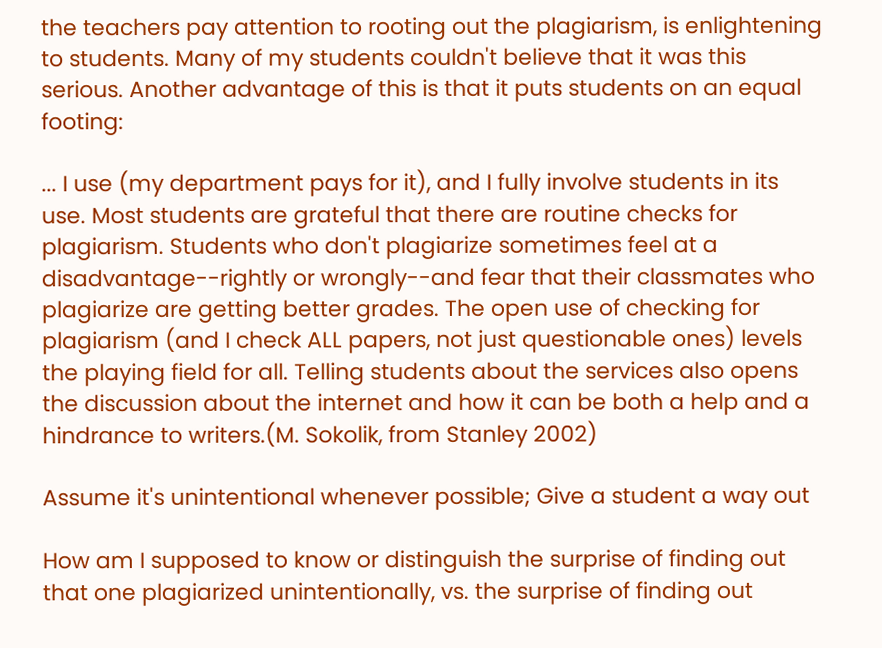the teachers pay attention to rooting out the plagiarism, is enlightening to students. Many of my students couldn't believe that it was this serious. Another advantage of this is that it puts students on an equal footing:

... I use (my department pays for it), and I fully involve students in its use. Most students are grateful that there are routine checks for plagiarism. Students who don't plagiarize sometimes feel at a disadvantage--rightly or wrongly--and fear that their classmates who plagiarize are getting better grades. The open use of checking for plagiarism (and I check ALL papers, not just questionable ones) levels the playing field for all. Telling students about the services also opens the discussion about the internet and how it can be both a help and a hindrance to writers.(M. Sokolik, from Stanley 2002)

Assume it's unintentional whenever possible; Give a student a way out

How am I supposed to know or distinguish the surprise of finding out that one plagiarized unintentionally, vs. the surprise of finding out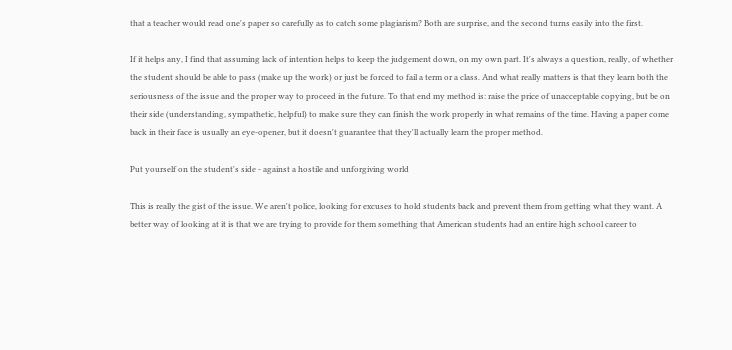that a teacher would read one's paper so carefully as to catch some plagiarism? Both are surprise, and the second turns easily into the first.

If it helps any, I find that assuming lack of intention helps to keep the judgement down, on my own part. It's always a question, really, of whether the student should be able to pass (make up the work) or just be forced to fail a term or a class. And what really matters is that they learn both the seriousness of the issue and the proper way to proceed in the future. To that end my method is: raise the price of unacceptable copying, but be on their side (understanding, sympathetic, helpful) to make sure they can finish the work properly in what remains of the time. Having a paper come back in their face is usually an eye-opener, but it doesn't guarantee that they'll actually learn the proper method.

Put yourself on the student's side - against a hostile and unforgiving world

This is really the gist of the issue. We aren't police, looking for excuses to hold students back and prevent them from getting what they want. A better way of looking at it is that we are trying to provide for them something that American students had an entire high school career to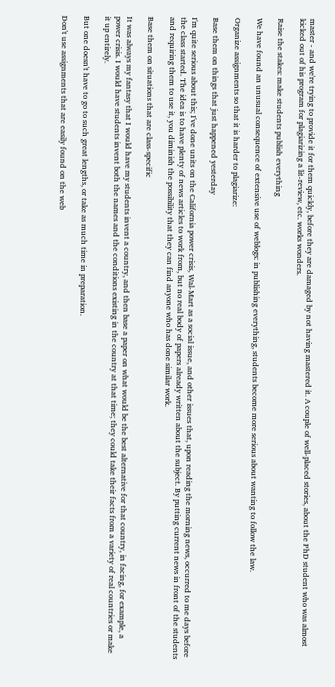master - and we're trying to provide it for them quickly, before they are damaged by not having mastered it. A couple of well-placed stories, about the PhD student who was almost kicked out of his program for plagiarizing a lit-review, etc. works wonders.

Raise the stakes: make students publish everything

We have found an unusual consequence of extensive use of weblogs: in publishing everything, students become more serious about wanting to follow the law.

Organize assignments so that it is harder to plagiarize:

Base them on things that just happened yesterday

I'm quite serious about this; I've done units on the California power crisis, Wal-Mart as a social issue, and other issues that, upon reading the morning news, occurred to me days before the class started. The idea is to have plenty of news articles to work from, but no real body of papers already written about the subject. By putting current news in front of the students and requiring them to use it, you diminish the possibility that they can find anyone who has done similar work.

Base them on situations that are class-specific

It was always my fantasy that I would have my students invent a country, and then base a paper on what would be the best alternative for that country, in facing, for example, a power crisis. I would have students invent both the names and the conditions existing in the country at that time; they could take their facts from a variety of real countries or make it up entirely.

But one doesn't have to go to such great lengths, or take as much time in preparation.

Don't use assignments that are easily found on the web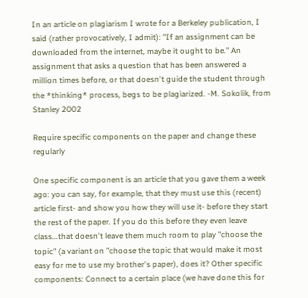In an article on plagiarism I wrote for a Berkeley publication, I said (rather provocatively, I admit): "If an assignment can be downloaded from the internet, maybe it ought to be." An assignment that asks a question that has been answered a million times before, or that doesn't guide the student through the *thinking* process, begs to be plagiarized. -M. Sokolik, from Stanley 2002

Require specific components on the paper and change these regularly

One specific component is an article that you gave them a week ago: you can say, for example, that they must use this (recent) article first- and show you how they will use it- before they start the rest of the paper. If you do this before they even leave class...that doesn't leave them much room to play "choose the topic" (a variant on "choose the topic that would make it most easy for me to use my brother's paper), does it? Other specific components: Connect to a certain place (we have done this for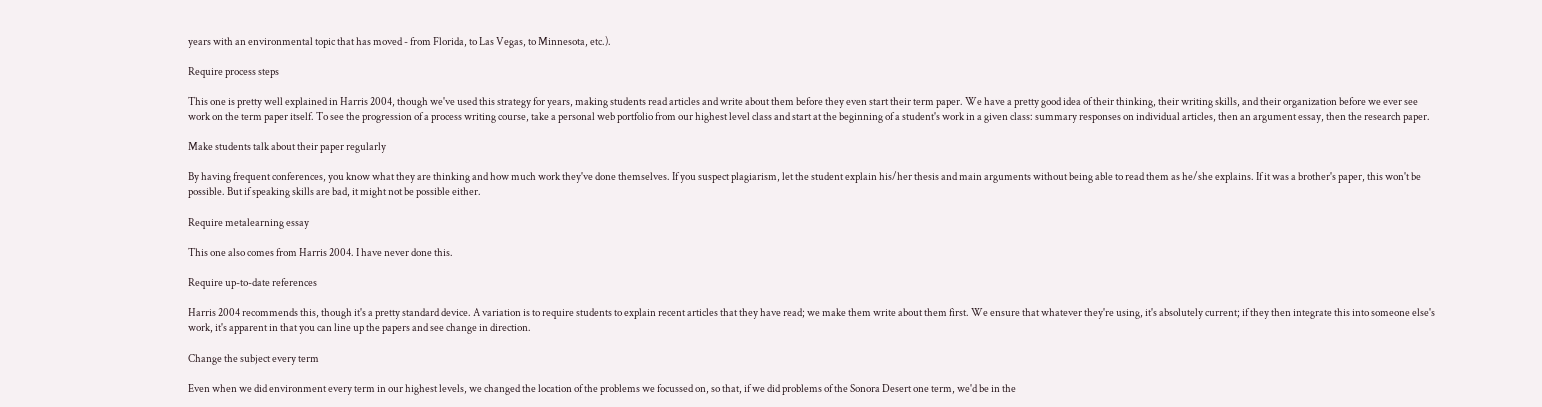years with an environmental topic that has moved - from Florida, to Las Vegas, to Minnesota, etc.).

Require process steps

This one is pretty well explained in Harris 2004, though we've used this strategy for years, making students read articles and write about them before they even start their term paper. We have a pretty good idea of their thinking, their writing skills, and their organization before we ever see work on the term paper itself. To see the progression of a process writing course, take a personal web portfolio from our highest level class and start at the beginning of a student's work in a given class: summary responses on individual articles, then an argument essay, then the research paper.

Make students talk about their paper regularly

By having frequent conferences, you know what they are thinking and how much work they've done themselves. If you suspect plagiarism, let the student explain his/her thesis and main arguments without being able to read them as he/she explains. If it was a brother's paper, this won't be possible. But if speaking skills are bad, it might not be possible either.

Require metalearning essay

This one also comes from Harris 2004. I have never done this.

Require up-to-date references

Harris 2004 recommends this, though it's a pretty standard device. A variation is to require students to explain recent articles that they have read; we make them write about them first. We ensure that whatever they're using, it's absolutely current; if they then integrate this into someone else's work, it's apparent in that you can line up the papers and see change in direction.

Change the subject every term

Even when we did environment every term in our highest levels, we changed the location of the problems we focussed on, so that, if we did problems of the Sonora Desert one term, we'd be in the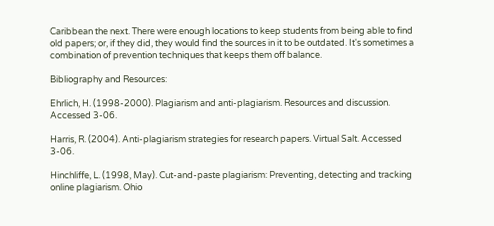Caribbean the next. There were enough locations to keep students from being able to find old papers; or, if they did, they would find the sources in it to be outdated. It's sometimes a combination of prevention techniques that keeps them off balance.

Bibliography and Resources:

Ehrlich, H. (1998-2000). Plagiarism and anti-plagiarism. Resources and discussion. Accessed 3-06.

Harris, R. (2004). Anti-plagiarism strategies for research papers. Virtual Salt. Accessed 3-06.

Hinchliffe, L. (1998, May). Cut-and-paste plagiarism: Preventing, detecting and tracking online plagiarism. Ohio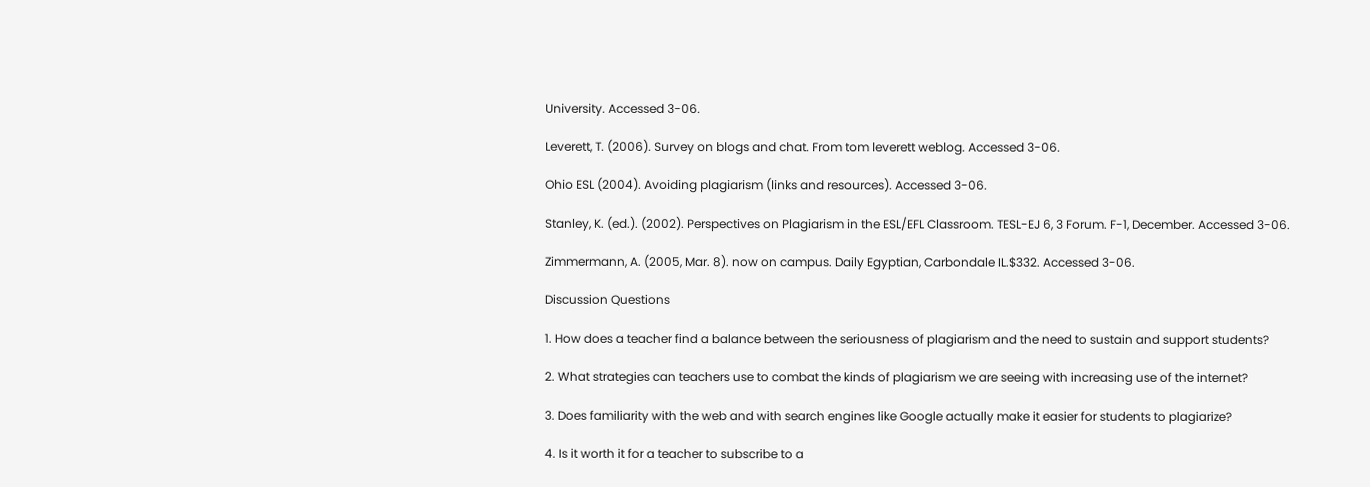University. Accessed 3-06.

Leverett, T. (2006). Survey on blogs and chat. From tom leverett weblog. Accessed 3-06.

Ohio ESL (2004). Avoiding plagiarism (links and resources). Accessed 3-06.

Stanley, K. (ed.). (2002). Perspectives on Plagiarism in the ESL/EFL Classroom. TESL-EJ 6, 3 Forum. F-1, December. Accessed 3-06.

Zimmermann, A. (2005, Mar. 8). now on campus. Daily Egyptian, Carbondale IL.$332. Accessed 3-06.

Discussion Questions

1. How does a teacher find a balance between the seriousness of plagiarism and the need to sustain and support students?

2. What strategies can teachers use to combat the kinds of plagiarism we are seeing with increasing use of the internet?

3. Does familiarity with the web and with search engines like Google actually make it easier for students to plagiarize?

4. Is it worth it for a teacher to subscribe to a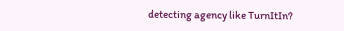detecting agency like TurnItIn?